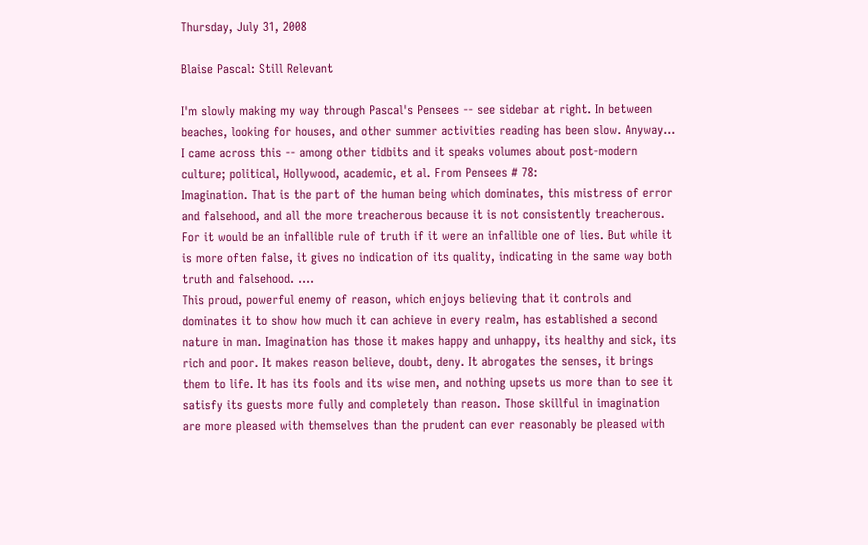Thursday, July 31, 2008

Blaise Pascal: Still Relevant

I'm slowly making my way through Pascal's Pensees -- see sidebar at right. In between beaches, looking for houses, and other summer activities reading has been slow. Anyway... I came across this -- among other tidbits and it speaks volumes about post-modern culture; political, Hollywood, academic, et al. From Pensees # 78:
Imagination. That is the part of the human being which dominates, this mistress of error and falsehood, and all the more treacherous because it is not consistently treacherous. For it would be an infallible rule of truth if it were an infallible one of lies. But while it is more often false, it gives no indication of its quality, indicating in the same way both truth and falsehood. ....
This proud, powerful enemy of reason, which enjoys believing that it controls and dominates it to show how much it can achieve in every realm, has established a second nature in man. Imagination has those it makes happy and unhappy, its healthy and sick, its rich and poor. It makes reason believe, doubt, deny. It abrogates the senses, it brings them to life. It has its fools and its wise men, and nothing upsets us more than to see it satisfy its guests more fully and completely than reason. Those skillful in imagination are more pleased with themselves than the prudent can ever reasonably be pleased with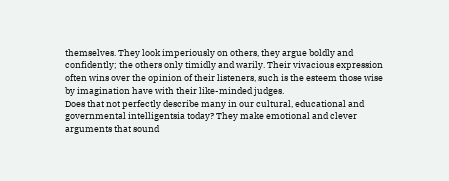themselves. They look imperiously on others, they argue boldly and confidently; the others only timidly and warily. Their vivacious expression often wins over the opinion of their listeners, such is the esteem those wise by imagination have with their like-minded judges.
Does that not perfectly describe many in our cultural, educational and governmental intelligentsia today? They make emotional and clever arguments that sound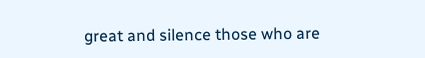great and silence those who are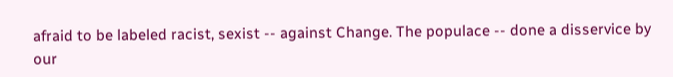afraid to be labeled racist, sexist -- against Change. The populace -- done a disservice by our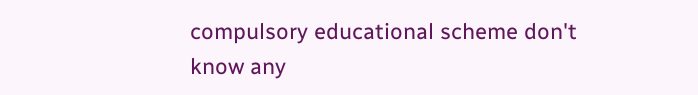compulsory educational scheme don't know any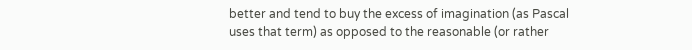better and tend to buy the excess of imagination (as Pascal uses that term) as opposed to the reasonable (or rather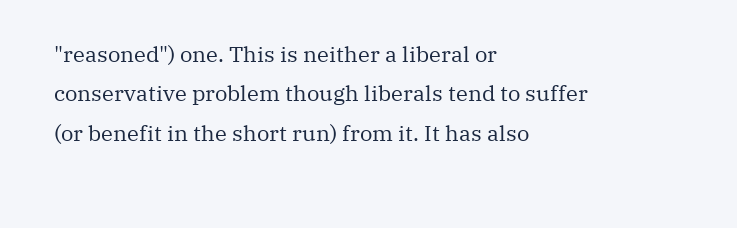"reasoned") one. This is neither a liberal or conservative problem though liberals tend to suffer (or benefit in the short run) from it. It has also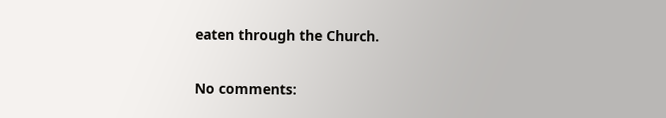eaten through the Church.

No comments: